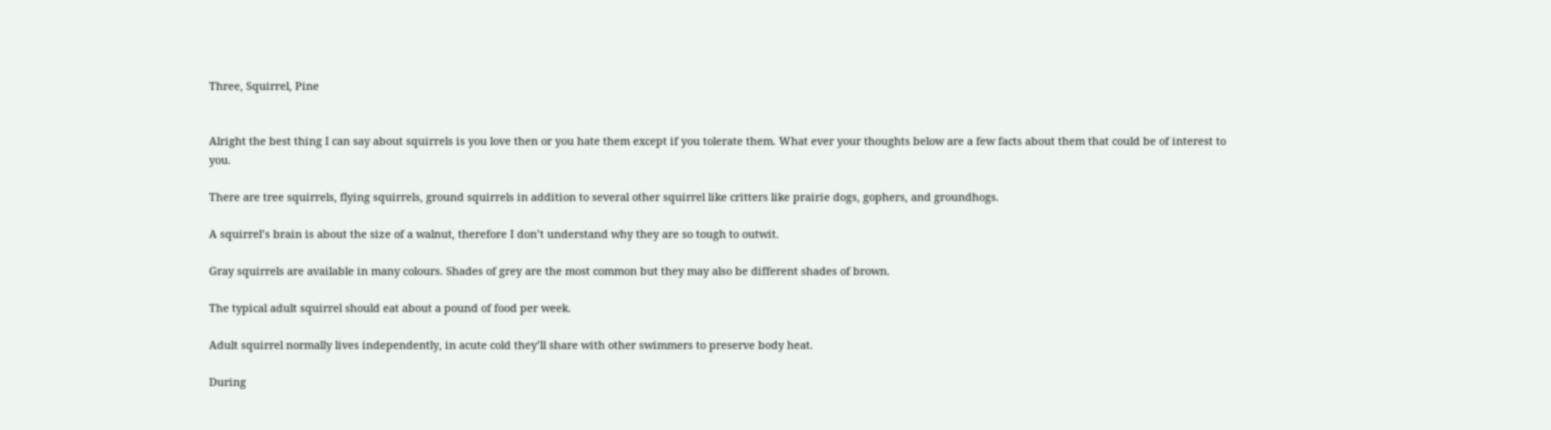Three, Squirrel, Pine


Alright the best thing I can say about squirrels is you love then or you hate them except if you tolerate them. What ever your thoughts below are a few facts about them that could be of interest to you.

There are tree squirrels, flying squirrels, ground squirrels in addition to several other squirrel like critters like prairie dogs, gophers, and groundhogs.

A squirrel’s brain is about the size of a walnut, therefore I don’t understand why they are so tough to outwit.

Gray squirrels are available in many colours. Shades of grey are the most common but they may also be different shades of brown.

The typical adult squirrel should eat about a pound of food per week.

Adult squirrel normally lives independently, in acute cold they’ll share with other swimmers to preserve body heat.

During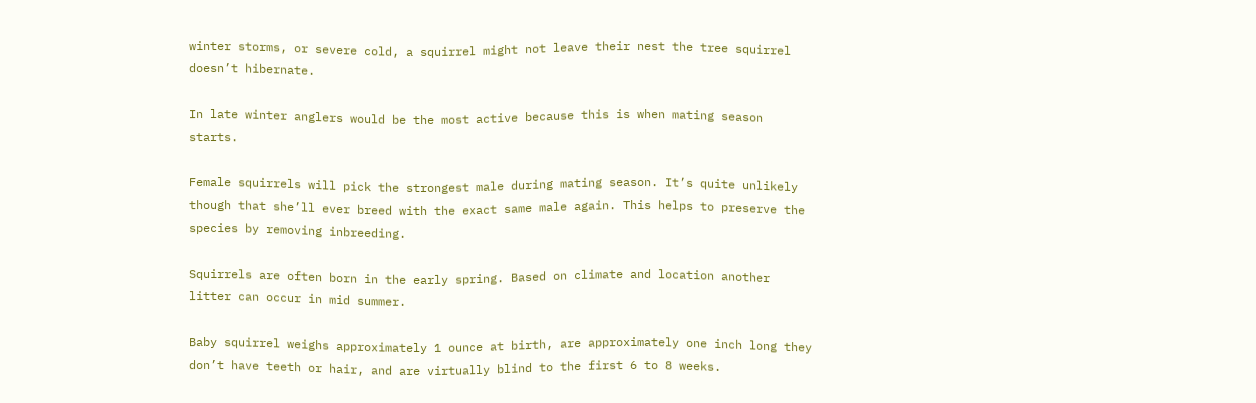winter storms, or severe cold, a squirrel might not leave their nest the tree squirrel doesn’t hibernate.

In late winter anglers would be the most active because this is when mating season starts.

Female squirrels will pick the strongest male during mating season. It’s quite unlikely though that she’ll ever breed with the exact same male again. This helps to preserve the species by removing inbreeding.

Squirrels are often born in the early spring. Based on climate and location another litter can occur in mid summer.

Baby squirrel weighs approximately 1 ounce at birth, are approximately one inch long they don’t have teeth or hair, and are virtually blind to the first 6 to 8 weeks.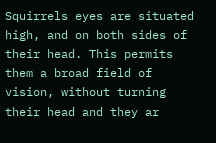Squirrels eyes are situated high, and on both sides of their head. This permits them a broad field of vision, without turning their head and they ar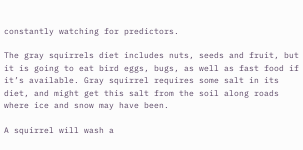constantly watching for predictors.

The gray squirrels diet includes nuts, seeds and fruit, but it is going to eat bird eggs, bugs, as well as fast food if it’s available. Gray squirrel requires some salt in its diet, and might get this salt from the soil along roads where ice and snow may have been.

A squirrel will wash a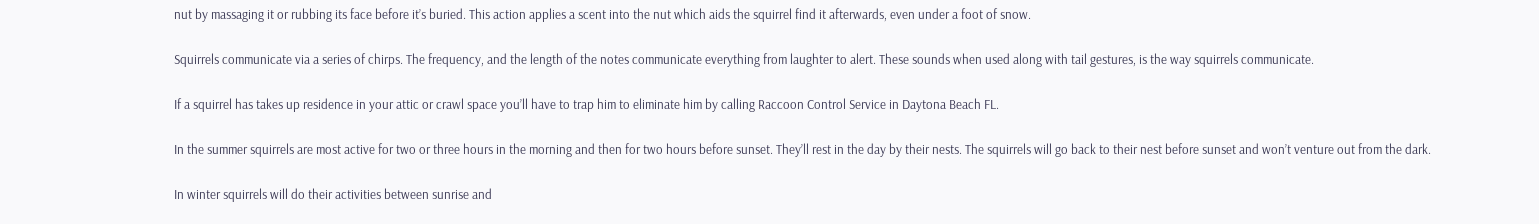nut by massaging it or rubbing its face before it’s buried. This action applies a scent into the nut which aids the squirrel find it afterwards, even under a foot of snow.

Squirrels communicate via a series of chirps. The frequency, and the length of the notes communicate everything from laughter to alert. These sounds when used along with tail gestures, is the way squirrels communicate.

If a squirrel has takes up residence in your attic or crawl space you’ll have to trap him to eliminate him by calling Raccoon Control Service in Daytona Beach FL.

In the summer squirrels are most active for two or three hours in the morning and then for two hours before sunset. They’ll rest in the day by their nests. The squirrels will go back to their nest before sunset and won’t venture out from the dark.

In winter squirrels will do their activities between sunrise and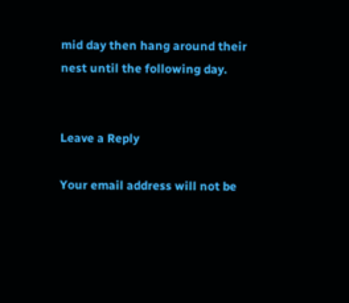mid day then hang around their nest until the following day.


Leave a Reply

Your email address will not be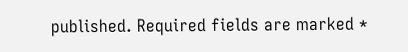published. Required fields are marked *